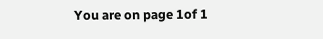You are on page 1of 1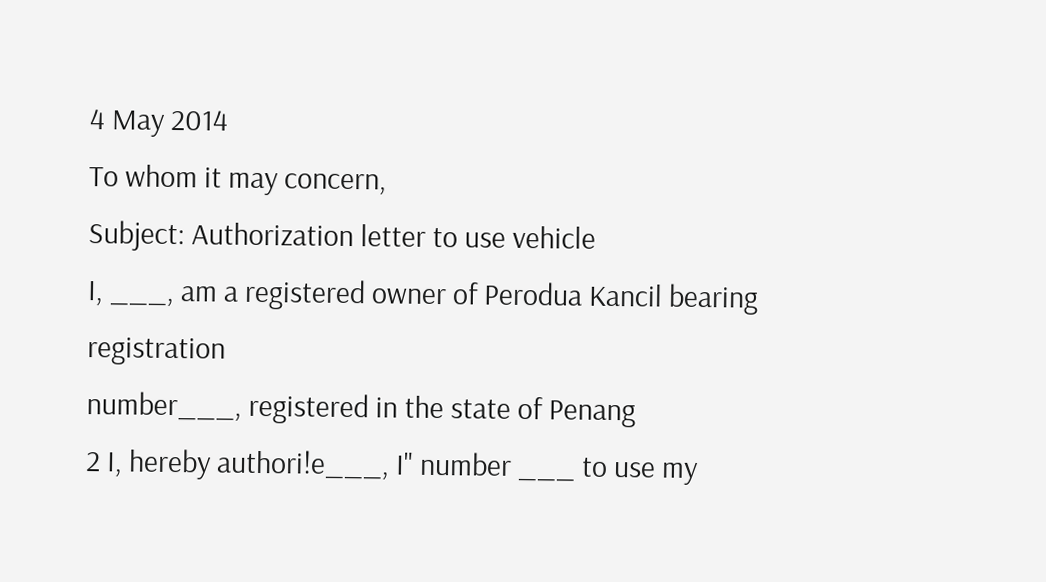4 May 2014
To whom it may concern,
Subject: Authorization letter to use vehicle
I, ___, am a registered owner of Perodua Kancil bearing registration
number___, registered in the state of Penang
2 I, hereby authori!e___, I" number ___ to use my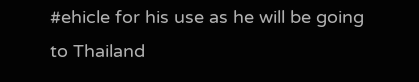#ehicle for his use as he will be going to Thailand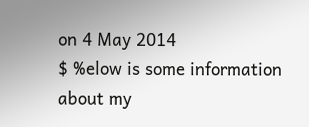on 4 May 2014
$ %elow is some information about my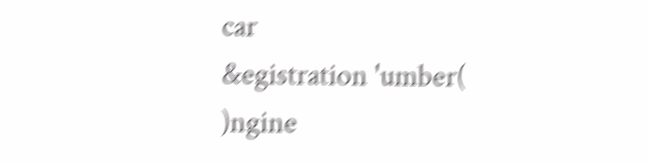car
&egistration 'umber(
)ngine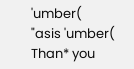'umber(
"asis 'umber(
Than* you